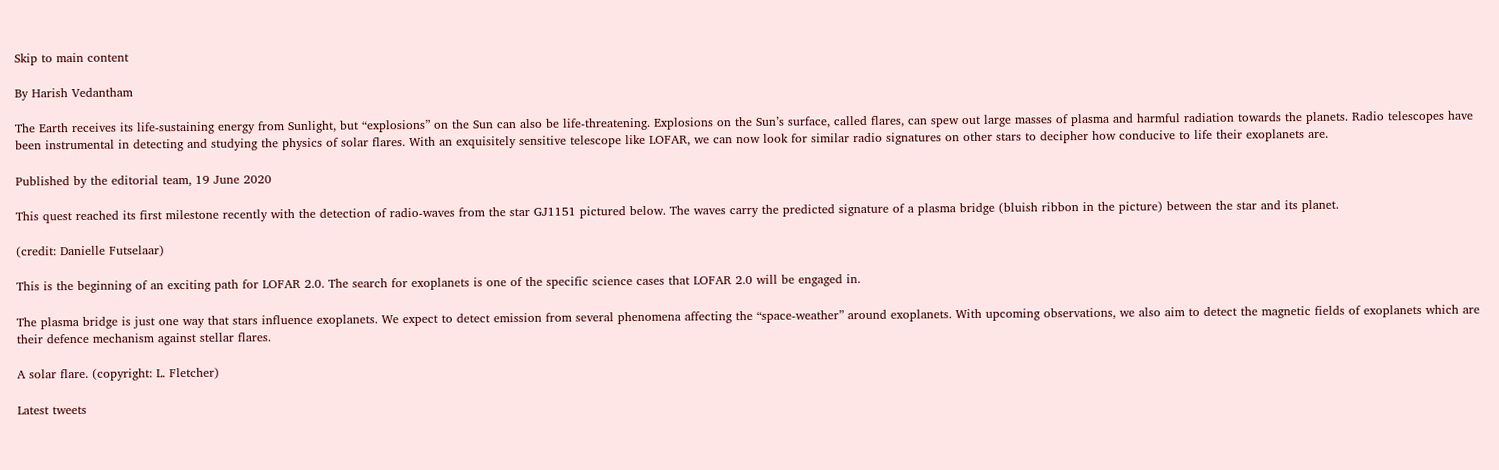Skip to main content

By Harish Vedantham

The Earth receives its life-sustaining energy from Sunlight, but “explosions” on the Sun can also be life-threatening. Explosions on the Sun’s surface, called flares, can spew out large masses of plasma and harmful radiation towards the planets. Radio telescopes have been instrumental in detecting and studying the physics of solar flares. With an exquisitely sensitive telescope like LOFAR, we can now look for similar radio signatures on other stars to decipher how conducive to life their exoplanets are.

Published by the editorial team, 19 June 2020

This quest reached its first milestone recently with the detection of radio-waves from the star GJ1151 pictured below. The waves carry the predicted signature of a plasma bridge (bluish ribbon in the picture) between the star and its planet.

(credit: Danielle Futselaar)

This is the beginning of an exciting path for LOFAR 2.0. The search for exoplanets is one of the specific science cases that LOFAR 2.0 will be engaged in.

The plasma bridge is just one way that stars influence exoplanets. We expect to detect emission from several phenomena affecting the “space-weather” around exoplanets. With upcoming observations, we also aim to detect the magnetic fields of exoplanets which are their defence mechanism against stellar flares.

A solar flare. (copyright: L. Fletcher)

Latest tweets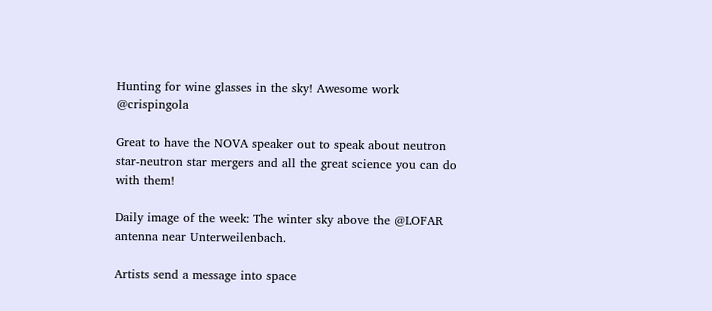Hunting for wine glasses in the sky! Awesome work @crispingola

Great to have the NOVA speaker out to speak about neutron star-neutron star mergers and all the great science you can do with them!

Daily image of the week: The winter sky above the @LOFAR antenna near Unterweilenbach.

Artists send a message into space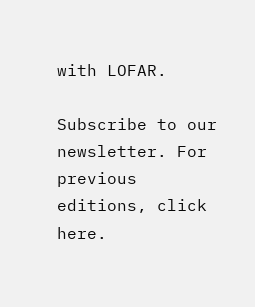with LOFAR.

Subscribe to our newsletter. For previous editions, click here.